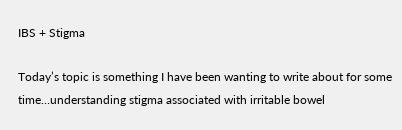IBS + Stigma

Today’s topic is something I have been wanting to write about for some time…understanding stigma associated with irritable bowel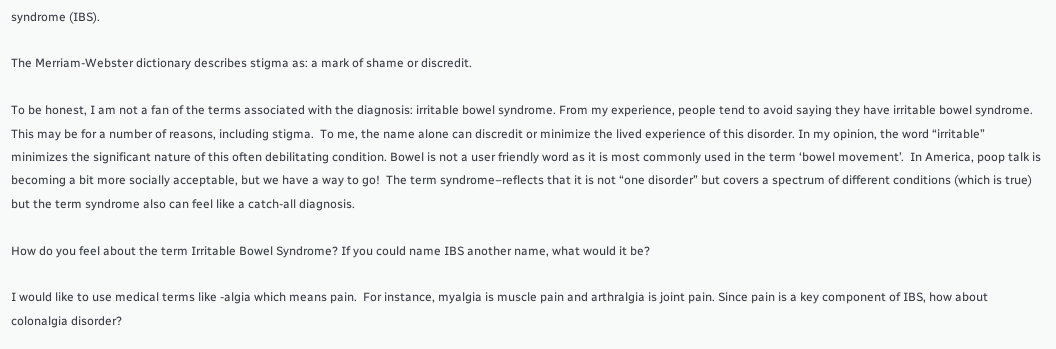syndrome (IBS).

The Merriam-Webster dictionary describes stigma as: a mark of shame or discredit.

To be honest, I am not a fan of the terms associated with the diagnosis: irritable bowel syndrome. From my experience, people tend to avoid saying they have irritable bowel syndrome. This may be for a number of reasons, including stigma.  To me, the name alone can discredit or minimize the lived experience of this disorder. In my opinion, the word “irritable” minimizes the significant nature of this often debilitating condition. Bowel is not a user friendly word as it is most commonly used in the term ‘bowel movement’.  In America, poop talk is becoming a bit more socially acceptable, but we have a way to go!  The term syndrome–reflects that it is not “one disorder” but covers a spectrum of different conditions (which is true) but the term syndrome also can feel like a catch-all diagnosis.

How do you feel about the term Irritable Bowel Syndrome? If you could name IBS another name, what would it be?

I would like to use medical terms like -algia which means pain.  For instance, myalgia is muscle pain and arthralgia is joint pain. Since pain is a key component of IBS, how about colonalgia disorder?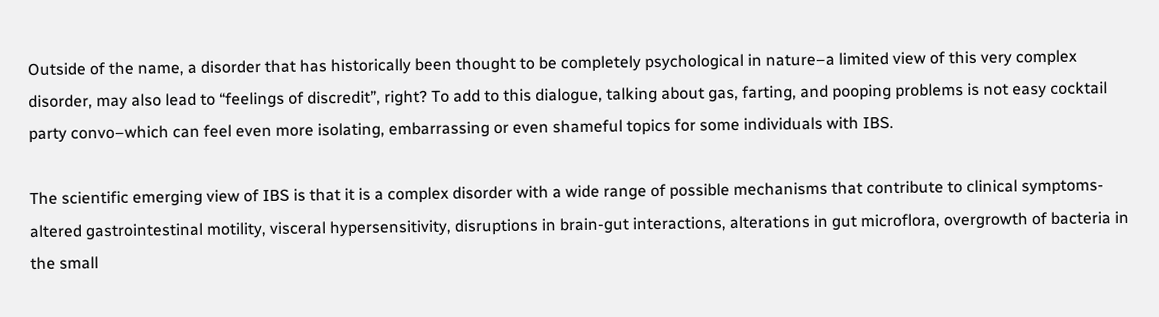Outside of the name, a disorder that has historically been thought to be completely psychological in nature–a limited view of this very complex disorder, may also lead to “feelings of discredit”, right? To add to this dialogue, talking about gas, farting, and pooping problems is not easy cocktail party convo–which can feel even more isolating, embarrassing or even shameful topics for some individuals with IBS.

The scientific emerging view of IBS is that it is a complex disorder with a wide range of possible mechanisms that contribute to clinical symptoms- altered gastrointestinal motility, visceral hypersensitivity, disruptions in brain-gut interactions, alterations in gut microflora, overgrowth of bacteria in the small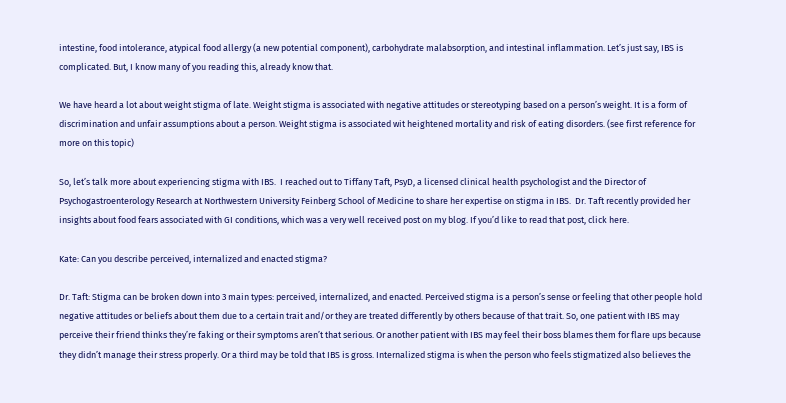intestine, food intolerance, atypical food allergy (a new potential component), carbohydrate malabsorption, and intestinal inflammation. Let’s just say, IBS is complicated. But, I know many of you reading this, already know that.

We have heard a lot about weight stigma of late. Weight stigma is associated with negative attitudes or stereotyping based on a person’s weight. It is a form of discrimination and unfair assumptions about a person. Weight stigma is associated wit heightened mortality and risk of eating disorders. (see first reference for more on this topic)

So, let’s talk more about experiencing stigma with IBS.  I reached out to Tiffany Taft, PsyD, a licensed clinical health psychologist and the Director of Psychogastroenterology Research at Northwestern University Feinberg School of Medicine to share her expertise on stigma in IBS.  Dr. Taft recently provided her insights about food fears associated with GI conditions, which was a very well received post on my blog. If you’d like to read that post, click here.

Kate: Can you describe perceived, internalized and enacted stigma?

Dr. Taft: Stigma can be broken down into 3 main types: perceived, internalized, and enacted. Perceived stigma is a person’s sense or feeling that other people hold negative attitudes or beliefs about them due to a certain trait and/or they are treated differently by others because of that trait. So, one patient with IBS may perceive their friend thinks they’re faking or their symptoms aren’t that serious. Or another patient with IBS may feel their boss blames them for flare ups because they didn’t manage their stress properly. Or a third may be told that IBS is gross. Internalized stigma is when the person who feels stigmatized also believes the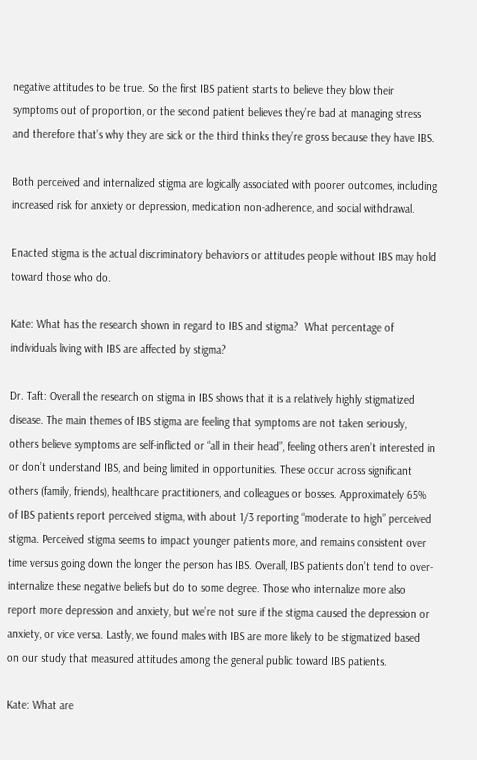negative attitudes to be true. So the first IBS patient starts to believe they blow their symptoms out of proportion, or the second patient believes they’re bad at managing stress and therefore that’s why they are sick or the third thinks they’re gross because they have IBS.

Both perceived and internalized stigma are logically associated with poorer outcomes, including increased risk for anxiety or depression, medication non-adherence, and social withdrawal.

Enacted stigma is the actual discriminatory behaviors or attitudes people without IBS may hold toward those who do.

Kate: What has the research shown in regard to IBS and stigma?  What percentage of individuals living with IBS are affected by stigma?

Dr. Taft: Overall the research on stigma in IBS shows that it is a relatively highly stigmatized disease. The main themes of IBS stigma are feeling that symptoms are not taken seriously, others believe symptoms are self-inflicted or “all in their head”, feeling others aren’t interested in or don’t understand IBS, and being limited in opportunities. These occur across significant others (family, friends), healthcare practitioners, and colleagues or bosses. Approximately 65% of IBS patients report perceived stigma, with about 1/3 reporting “moderate to high” perceived stigma. Perceived stigma seems to impact younger patients more, and remains consistent over time versus going down the longer the person has IBS. Overall, IBS patients don’t tend to over-internalize these negative beliefs but do to some degree. Those who internalize more also report more depression and anxiety, but we’re not sure if the stigma caused the depression or anxiety, or vice versa. Lastly, we found males with IBS are more likely to be stigmatized based on our study that measured attitudes among the general public toward IBS patients.

Kate: What are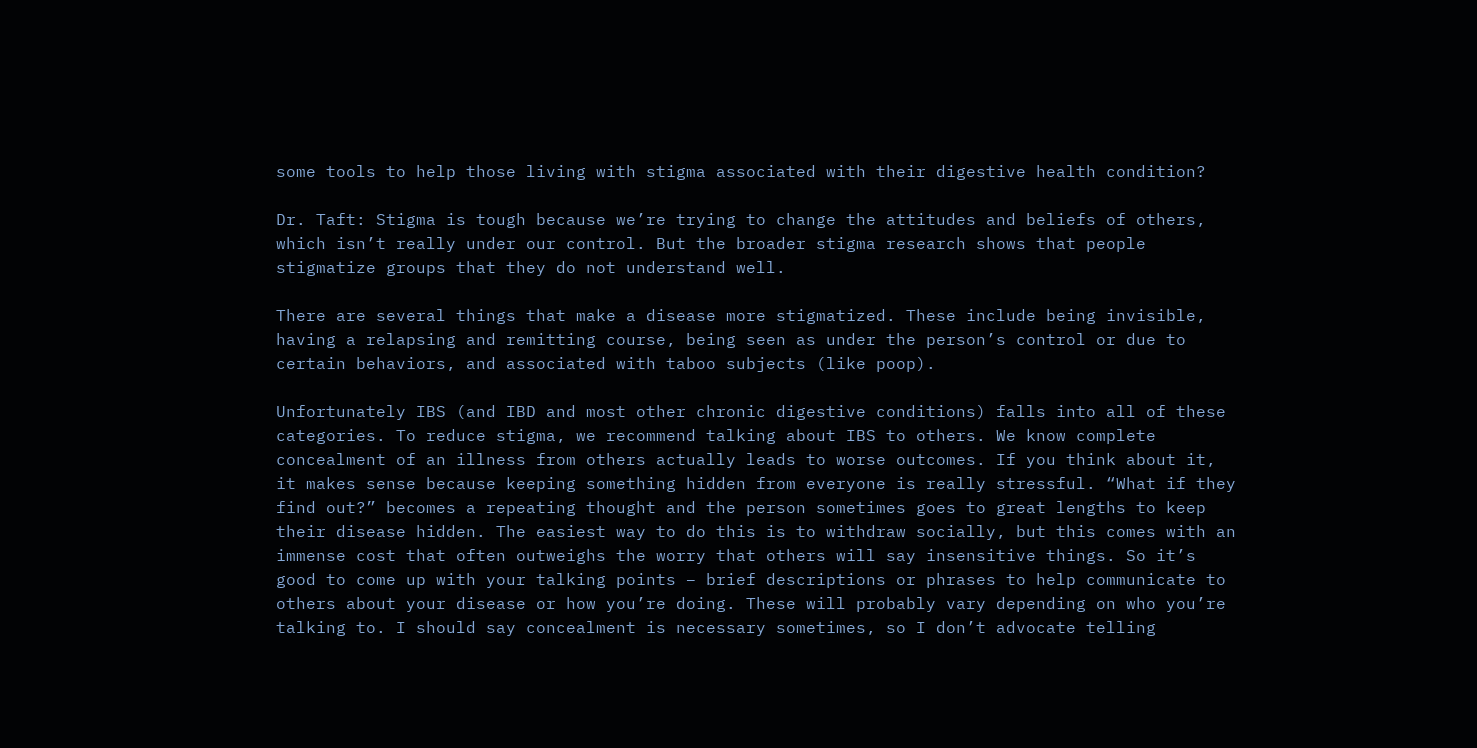some tools to help those living with stigma associated with their digestive health condition?

Dr. Taft: Stigma is tough because we’re trying to change the attitudes and beliefs of others, which isn’t really under our control. But the broader stigma research shows that people stigmatize groups that they do not understand well.

There are several things that make a disease more stigmatized. These include being invisible, having a relapsing and remitting course, being seen as under the person’s control or due to certain behaviors, and associated with taboo subjects (like poop).

Unfortunately IBS (and IBD and most other chronic digestive conditions) falls into all of these categories. To reduce stigma, we recommend talking about IBS to others. We know complete concealment of an illness from others actually leads to worse outcomes. If you think about it, it makes sense because keeping something hidden from everyone is really stressful. “What if they find out?” becomes a repeating thought and the person sometimes goes to great lengths to keep their disease hidden. The easiest way to do this is to withdraw socially, but this comes with an immense cost that often outweighs the worry that others will say insensitive things. So it’s good to come up with your talking points – brief descriptions or phrases to help communicate to others about your disease or how you’re doing. These will probably vary depending on who you’re talking to. I should say concealment is necessary sometimes, so I don’t advocate telling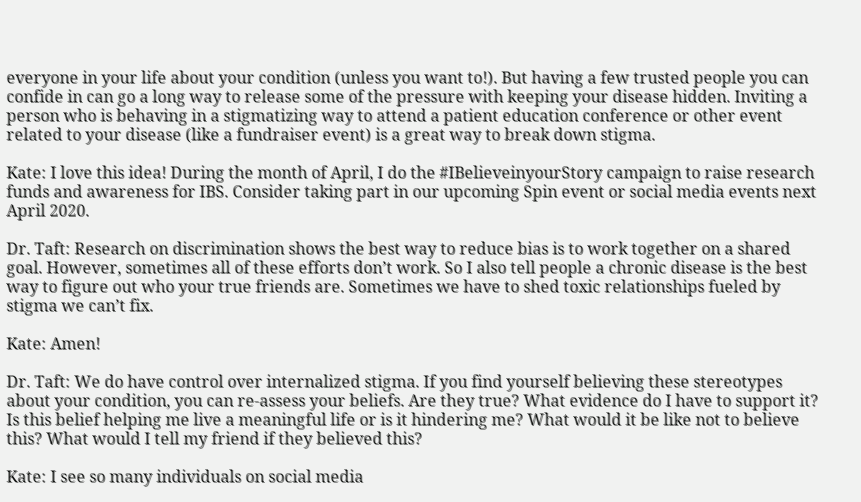everyone in your life about your condition (unless you want to!). But having a few trusted people you can confide in can go a long way to release some of the pressure with keeping your disease hidden. Inviting a person who is behaving in a stigmatizing way to attend a patient education conference or other event related to your disease (like a fundraiser event) is a great way to break down stigma.

Kate: I love this idea! During the month of April, I do the #IBelieveinyourStory campaign to raise research funds and awareness for IBS. Consider taking part in our upcoming Spin event or social media events next April 2020.

Dr. Taft: Research on discrimination shows the best way to reduce bias is to work together on a shared goal. However, sometimes all of these efforts don’t work. So I also tell people a chronic disease is the best way to figure out who your true friends are. Sometimes we have to shed toxic relationships fueled by stigma we can’t fix.

Kate: Amen!

Dr. Taft: We do have control over internalized stigma. If you find yourself believing these stereotypes about your condition, you can re-assess your beliefs. Are they true? What evidence do I have to support it? Is this belief helping me live a meaningful life or is it hindering me? What would it be like not to believe this? What would I tell my friend if they believed this?

Kate: I see so many individuals on social media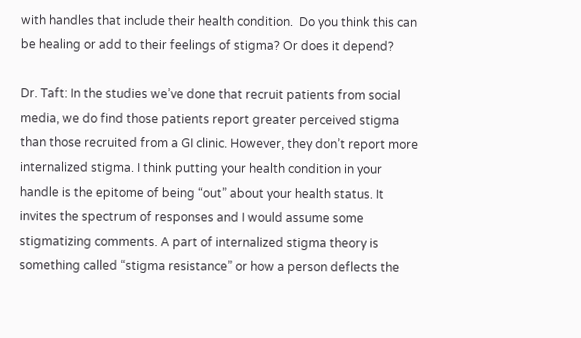with handles that include their health condition.  Do you think this can be healing or add to their feelings of stigma? Or does it depend?

Dr. Taft: In the studies we’ve done that recruit patients from social media, we do find those patients report greater perceived stigma than those recruited from a GI clinic. However, they don’t report more internalized stigma. I think putting your health condition in your handle is the epitome of being “out” about your health status. It invites the spectrum of responses and I would assume some stigmatizing comments. A part of internalized stigma theory is something called “stigma resistance” or how a person deflects the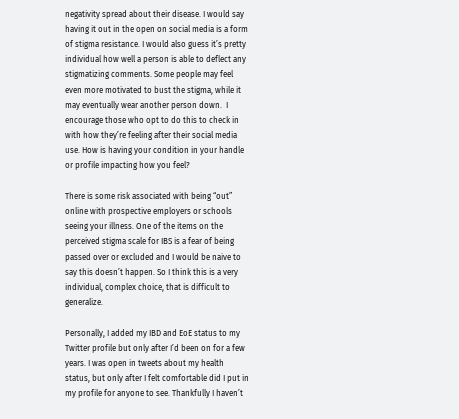negativity spread about their disease. I would say having it out in the open on social media is a form of stigma resistance. I would also guess it’s pretty individual how well a person is able to deflect any stigmatizing comments. Some people may feel even more motivated to bust the stigma, while it may eventually wear another person down.  I encourage those who opt to do this to check in with how they’re feeling after their social media use. How is having your condition in your handle or profile impacting how you feel?

There is some risk associated with being “out” online with prospective employers or schools seeing your illness. One of the items on the perceived stigma scale for IBS is a fear of being passed over or excluded and I would be naive to say this doesn’t happen. So I think this is a very individual, complex choice, that is difficult to generalize.

Personally, I added my IBD and EoE status to my Twitter profile but only after I’d been on for a few years. I was open in tweets about my health status, but only after I felt comfortable did I put in my profile for anyone to see. Thankfully I haven’t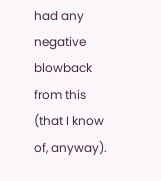had any negative blowback from this (that I know of, anyway).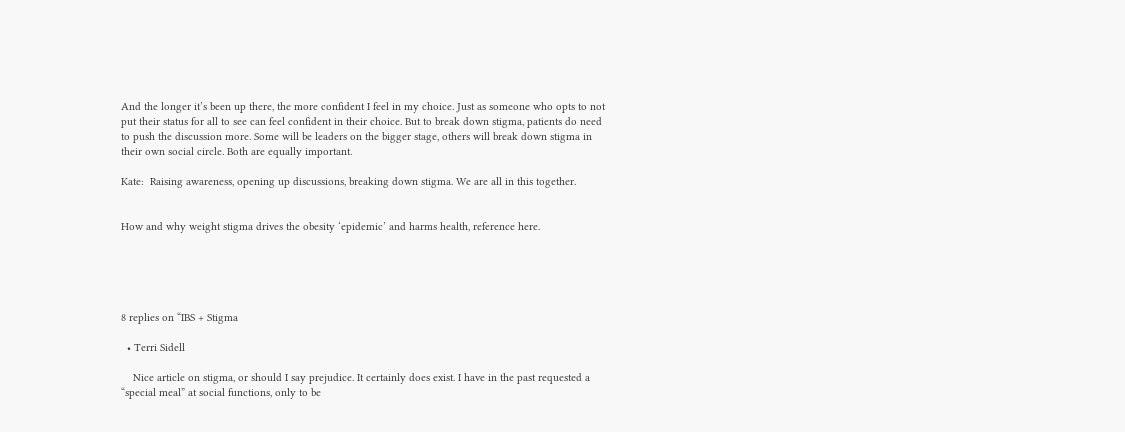And the longer it’s been up there, the more confident I feel in my choice. Just as someone who opts to not put their status for all to see can feel confident in their choice. But to break down stigma, patients do need to push the discussion more. Some will be leaders on the bigger stage, others will break down stigma in their own social circle. Both are equally important.

Kate:  Raising awareness, opening up discussions, breaking down stigma. We are all in this together.


How and why weight stigma drives the obesity ‘epidemic’ and harms health, reference here.





8 replies on “IBS + Stigma

  • Terri Sidell

    Nice article on stigma, or should I say prejudice. It certainly does exist. I have in the past requested a “special meal” at social functions, only to be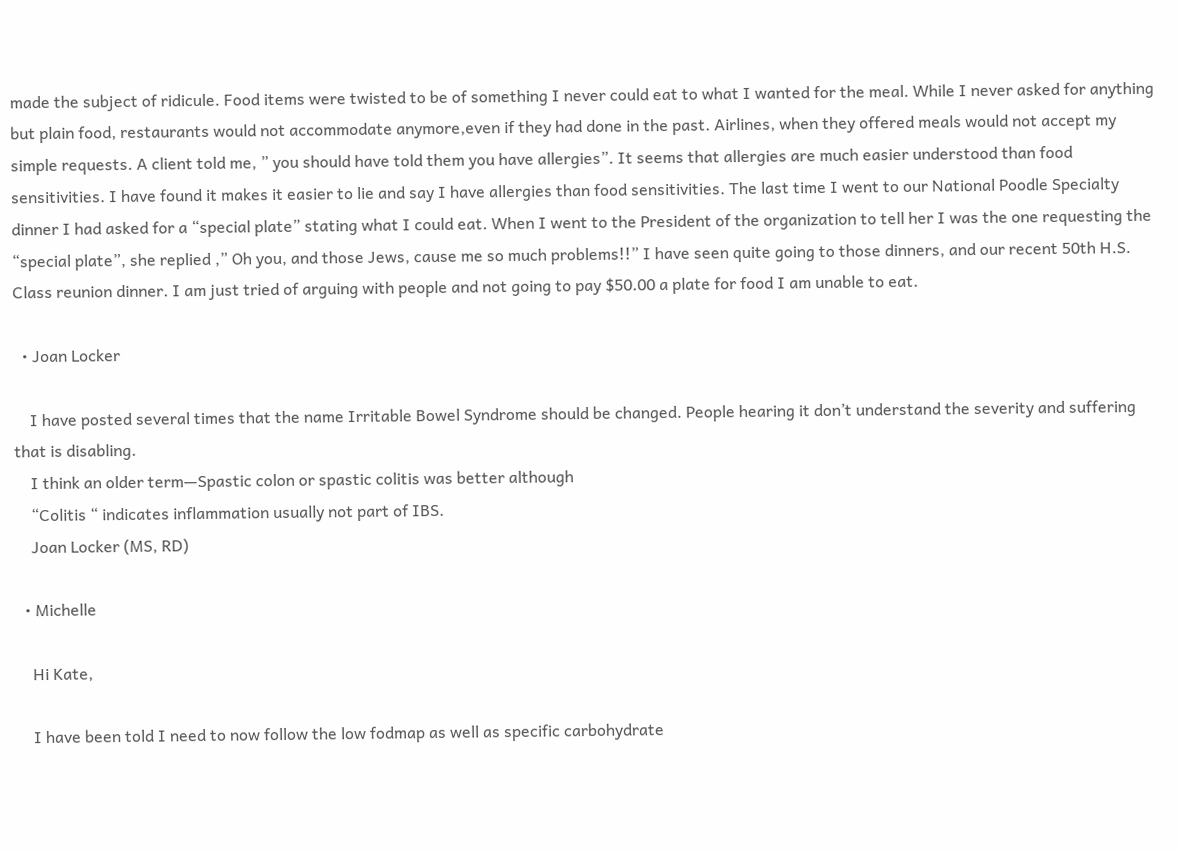made the subject of ridicule. Food items were twisted to be of something I never could eat to what I wanted for the meal. While I never asked for anything but plain food, restaurants would not accommodate anymore,even if they had done in the past. Airlines, when they offered meals would not accept my simple requests. A client told me, ” you should have told them you have allergies”. It seems that allergies are much easier understood than food sensitivities. I have found it makes it easier to lie and say I have allergies than food sensitivities. The last time I went to our National Poodle Specialty dinner I had asked for a “special plate” stating what I could eat. When I went to the President of the organization to tell her I was the one requesting the “special plate”, she replied ,” Oh you, and those Jews, cause me so much problems!!” I have seen quite going to those dinners, and our recent 50th H.S. Class reunion dinner. I am just tried of arguing with people and not going to pay $50.00 a plate for food I am unable to eat.

  • Joan Locker

    I have posted several times that the name Irritable Bowel Syndrome should be changed. People hearing it don’t understand the severity and suffering that is disabling.
    I think an older term—Spastic colon or spastic colitis was better although
    “Colitis “ indicates inflammation usually not part of IBS.
    Joan Locker (MS, RD)

  • Michelle

    Hi Kate,

    I have been told I need to now follow the low fodmap as well as specific carbohydrate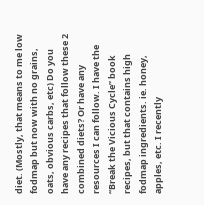diet. (Mostly, that means to me low fodmap but now with no grains, oats, obvious carbs, etc) Do you have any recipes that follow these 2 combined diets? Or have any resources I can follow. I have the “Break the Vicious Cycle” book recipes, but that contains high fodmap ingredients. ie. honey, apples, etc. I recently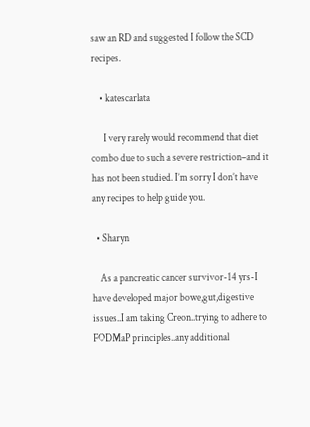saw an RD and suggested I follow the SCD recipes.

    • katescarlata

      I very rarely would recommend that diet combo due to such a severe restriction–and it has not been studied. I’m sorry I don’t have any recipes to help guide you.

  • Sharyn

    As a pancreatic cancer survivor-14 yrs-I have developed major bowe,gut,digestive issues..I am taking Creon..trying to adhere to FODMaP principles..any additional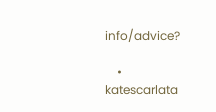info/advice?

    • katescarlata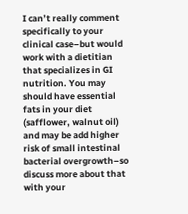I can’t really comment specifically to your clinical case–but would work with a dietitian that specializes in GI nutrition. You may should have essential fats in your diet (safflower, walnut oil) and may be add higher risk of small intestinal bacterial overgrowth–so discuss more about that with your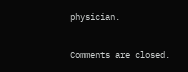physician.

Comments are closed.